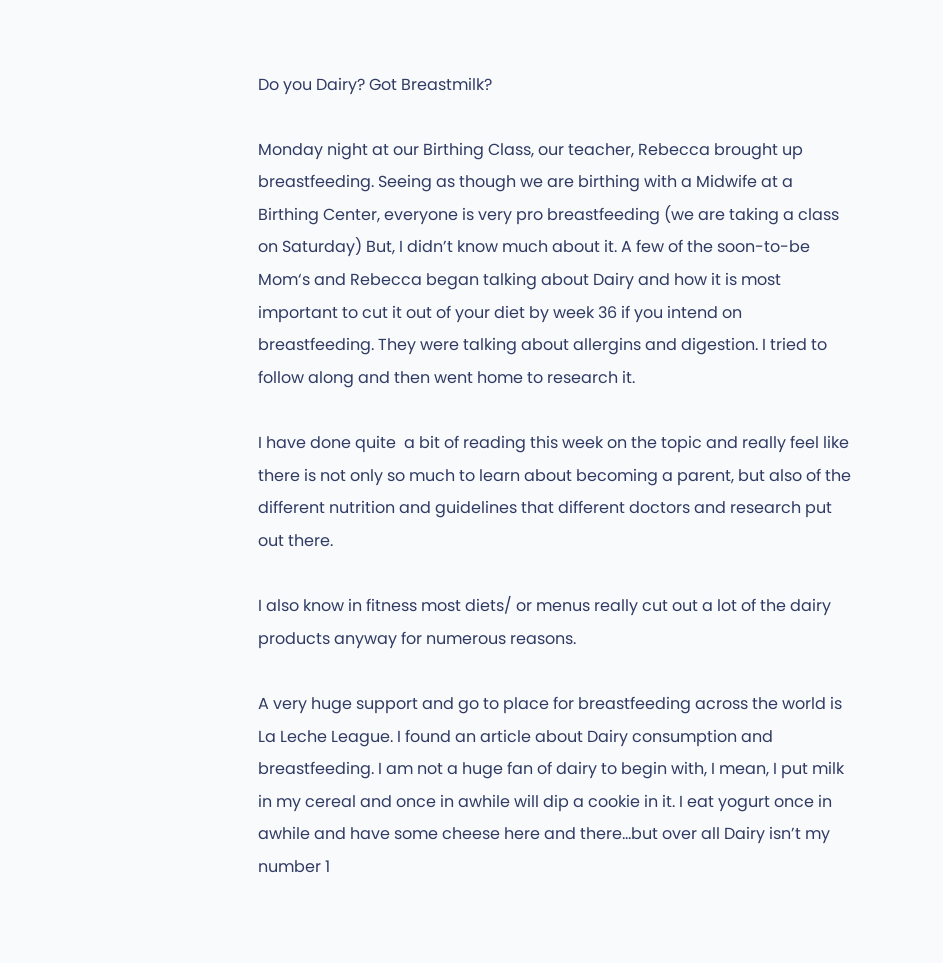Do you Dairy? Got Breastmilk?

Monday night at our Birthing Class, our teacher, Rebecca brought up breastfeeding. Seeing as though we are birthing with a Midwife at a Birthing Center, everyone is very pro breastfeeding (we are taking a class on Saturday) But, I didn’t know much about it. A few of the soon-to-be Mom‘s and Rebecca began talking about Dairy and how it is most important to cut it out of your diet by week 36 if you intend on breastfeeding. They were talking about allergins and digestion. I tried to follow along and then went home to research it.

I have done quite  a bit of reading this week on the topic and really feel like there is not only so much to learn about becoming a parent, but also of the different nutrition and guidelines that different doctors and research put out there.

I also know in fitness most diets/ or menus really cut out a lot of the dairy products anyway for numerous reasons.

A very huge support and go to place for breastfeeding across the world is La Leche League. I found an article about Dairy consumption and breastfeeding. I am not a huge fan of dairy to begin with, I mean, I put milk in my cereal and once in awhile will dip a cookie in it. I eat yogurt once in awhile and have some cheese here and there…but over all Dairy isn’t my number 1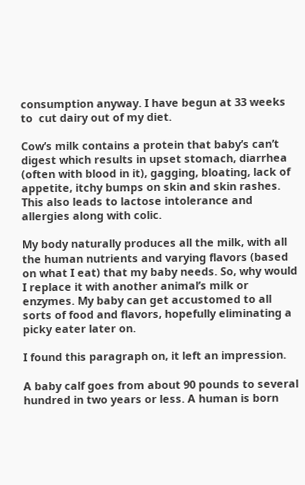consumption anyway. I have begun at 33 weeks to  cut dairy out of my diet.

Cow’s milk contains a protein that baby’s can’t digest which results in upset stomach, diarrhea (often with blood in it), gagging, bloating, lack of appetite, itchy bumps on skin and skin rashes. This also leads to lactose intolerance and allergies along with colic.

My body naturally produces all the milk, with all the human nutrients and varying flavors (based on what I eat) that my baby needs. So, why would I replace it with another animal’s milk or enzymes. My baby can get accustomed to all sorts of food and flavors, hopefully eliminating a picky eater later on.

I found this paragraph on, it left an impression.

A baby calf goes from about 90 pounds to several hundred in two years or less. A human is born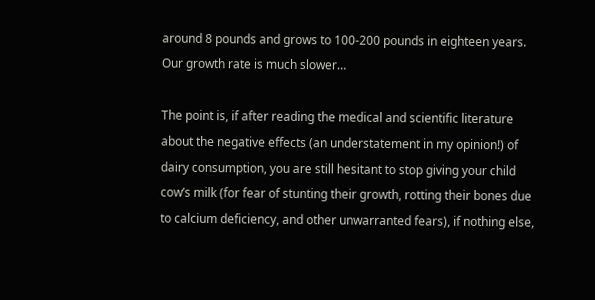around 8 pounds and grows to 100-200 pounds in eighteen years. Our growth rate is much slower…

The point is, if after reading the medical and scientific literature about the negative effects (an understatement in my opinion!) of dairy consumption, you are still hesitant to stop giving your child cow’s milk (for fear of stunting their growth, rotting their bones due to calcium deficiency, and other unwarranted fears), if nothing else,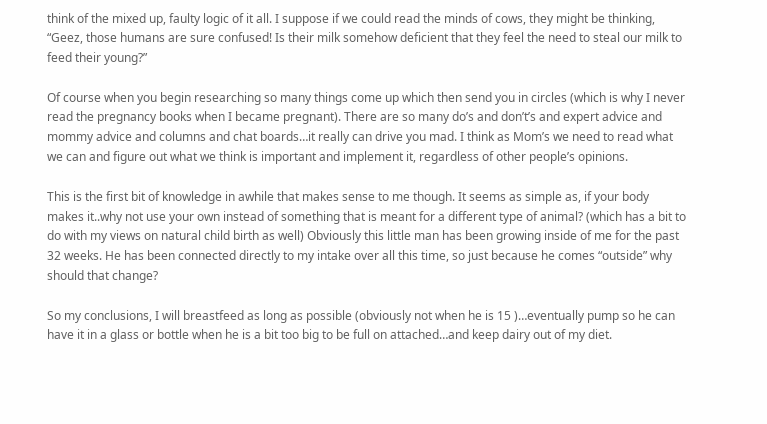think of the mixed up, faulty logic of it all. I suppose if we could read the minds of cows, they might be thinking, “Geez, those humans are sure confused! Is their milk somehow deficient that they feel the need to steal our milk to feed their young?”

Of course when you begin researching so many things come up which then send you in circles (which is why I never read the pregnancy books when I became pregnant). There are so many do’s and don’t’s and expert advice and mommy advice and columns and chat boards…it really can drive you mad. I think as Mom’s we need to read what we can and figure out what we think is important and implement it, regardless of other people’s opinions.

This is the first bit of knowledge in awhile that makes sense to me though. It seems as simple as, if your body makes it..why not use your own instead of something that is meant for a different type of animal? (which has a bit to do with my views on natural child birth as well) Obviously this little man has been growing inside of me for the past 32 weeks. He has been connected directly to my intake over all this time, so just because he comes “outside” why should that change?

So my conclusions, I will breastfeed as long as possible (obviously not when he is 15 )…eventually pump so he can have it in a glass or bottle when he is a bit too big to be full on attached…and keep dairy out of my diet.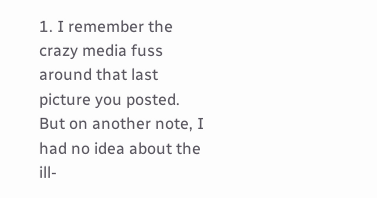1. I remember the crazy media fuss around that last picture you posted. But on another note, I had no idea about the ill-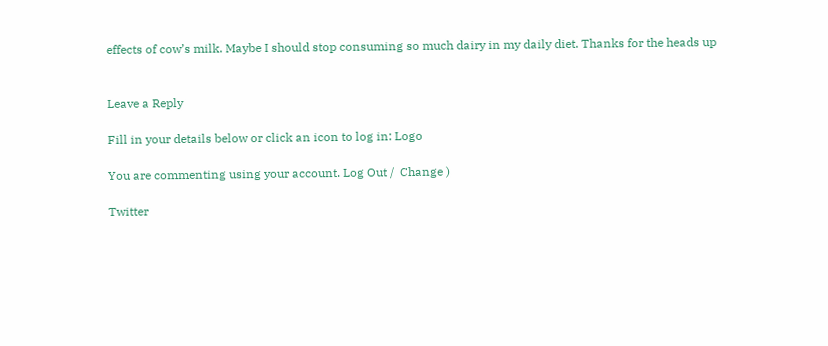effects of cow’s milk. Maybe I should stop consuming so much dairy in my daily diet. Thanks for the heads up


Leave a Reply

Fill in your details below or click an icon to log in: Logo

You are commenting using your account. Log Out /  Change )

Twitter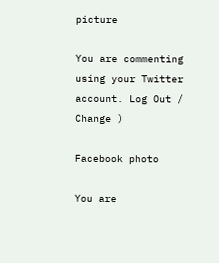picture

You are commenting using your Twitter account. Log Out /  Change )

Facebook photo

You are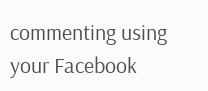commenting using your Facebook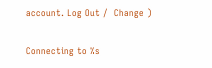account. Log Out /  Change )

Connecting to %s